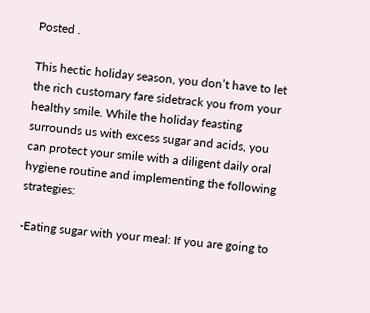Posted .

This hectic holiday season, you don’t have to let the rich customary fare sidetrack you from your healthy smile. While the holiday feasting surrounds us with excess sugar and acids, you can protect your smile with a diligent daily oral hygiene routine and implementing the following strategies:

-Eating sugar with your meal: If you are going to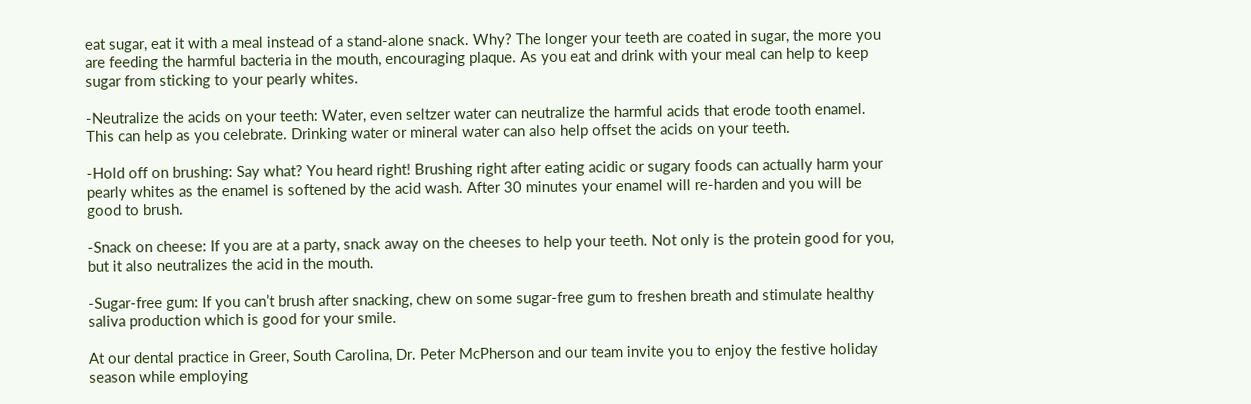eat sugar, eat it with a meal instead of a stand-alone snack. Why? The longer your teeth are coated in sugar, the more you are feeding the harmful bacteria in the mouth, encouraging plaque. As you eat and drink with your meal can help to keep sugar from sticking to your pearly whites.

-Neutralize the acids on your teeth: Water, even seltzer water can neutralize the harmful acids that erode tooth enamel. This can help as you celebrate. Drinking water or mineral water can also help offset the acids on your teeth.

-Hold off on brushing: Say what? You heard right! Brushing right after eating acidic or sugary foods can actually harm your pearly whites as the enamel is softened by the acid wash. After 30 minutes your enamel will re-harden and you will be good to brush.

-Snack on cheese: If you are at a party, snack away on the cheeses to help your teeth. Not only is the protein good for you, but it also neutralizes the acid in the mouth.

-Sugar-free gum: If you can’t brush after snacking, chew on some sugar-free gum to freshen breath and stimulate healthy saliva production which is good for your smile.

At our dental practice in Greer, South Carolina, Dr. Peter McPherson and our team invite you to enjoy the festive holiday season while employing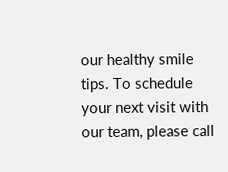our healthy smile tips. To schedule your next visit with our team, please call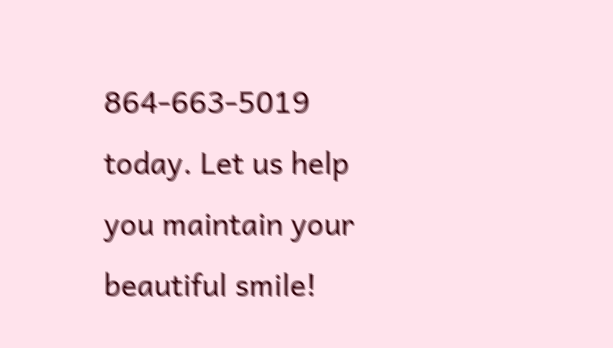864-663-5019 today. Let us help you maintain your beautiful smile!